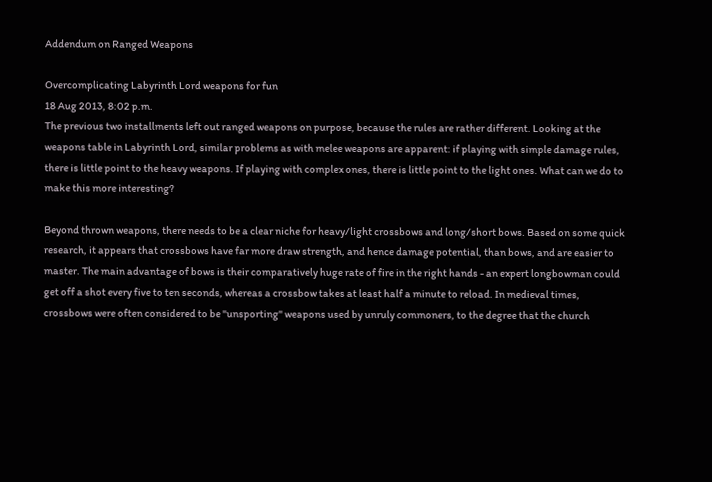Addendum on Ranged Weapons

Overcomplicating Labyrinth Lord weapons for fun
18 Aug 2013, 8:02 p.m.
The previous two installments left out ranged weapons on purpose, because the rules are rather different. Looking at the weapons table in Labyrinth Lord, similar problems as with melee weapons are apparent: if playing with simple damage rules, there is little point to the heavy weapons. If playing with complex ones, there is little point to the light ones. What can we do to make this more interesting?

Beyond thrown weapons, there needs to be a clear niche for heavy/light crossbows and long/short bows. Based on some quick research, it appears that crossbows have far more draw strength, and hence damage potential, than bows, and are easier to master. The main advantage of bows is their comparatively huge rate of fire in the right hands - an expert longbowman could get off a shot every five to ten seconds, whereas a crossbow takes at least half a minute to reload. In medieval times, crossbows were often considered to be "unsporting" weapons used by unruly commoners, to the degree that the church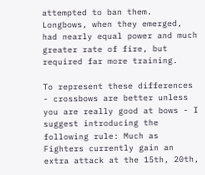attempted to ban them. Longbows, when they emerged, had nearly equal power and much greater rate of fire, but required far more training.

To represent these differences - crossbows are better unless you are really good at bows - I suggest introducing the following rule: Much as Fighters currently gain an extra attack at the 15th, 20th,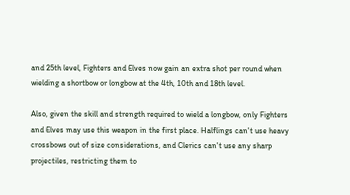and 25th level, Fighters and Elves now gain an extra shot per round when wielding a shortbow or longbow at the 4th, 10th and 18th level.

Also, given the skill and strength required to wield a longbow, only Fighters and Elves may use this weapon in the first place. Halflings can't use heavy crossbows out of size considerations, and Clerics can't use any sharp projectiles, restricting them to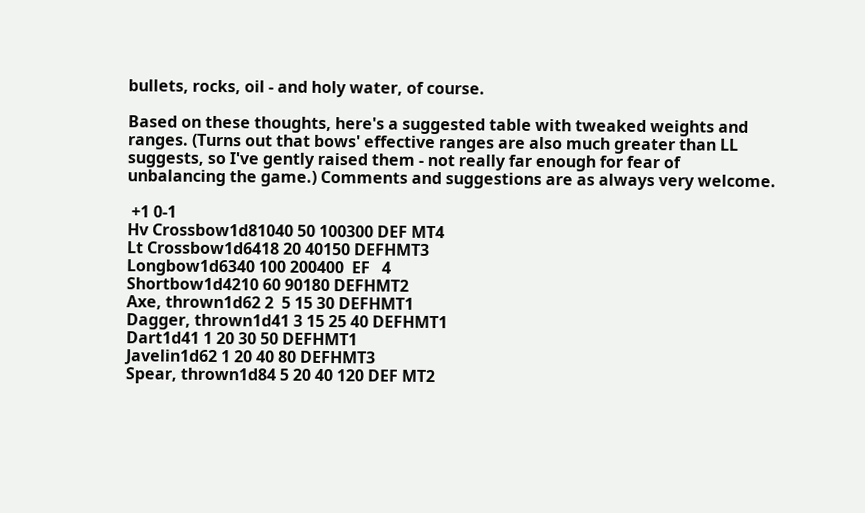bullets, rocks, oil - and holy water, of course.

Based on these thoughts, here's a suggested table with tweaked weights and ranges. (Turns out that bows' effective ranges are also much greater than LL suggests, so I've gently raised them - not really far enough for fear of unbalancing the game.) Comments and suggestions are as always very welcome.

 +1 0-1
Hv Crossbow1d81040 50 100300 DEF MT4
Lt Crossbow1d6418 20 40150 DEFHMT3
Longbow1d6340 100 200400  EF   4
Shortbow1d4210 60 90180 DEFHMT2
Axe, thrown1d62 2  5 15 30 DEFHMT1
Dagger, thrown1d41 3 15 25 40 DEFHMT1
Dart1d41 1 20 30 50 DEFHMT1
Javelin1d62 1 20 40 80 DEFHMT3
Spear, thrown1d84 5 20 40 120 DEF MT2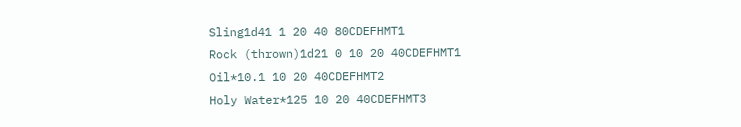Sling1d41 1 20 40 80CDEFHMT1
Rock (thrown)1d21 0 10 20 40CDEFHMT1
Oil*10.1 10 20 40CDEFHMT2
Holy Water*125 10 20 40CDEFHMT3